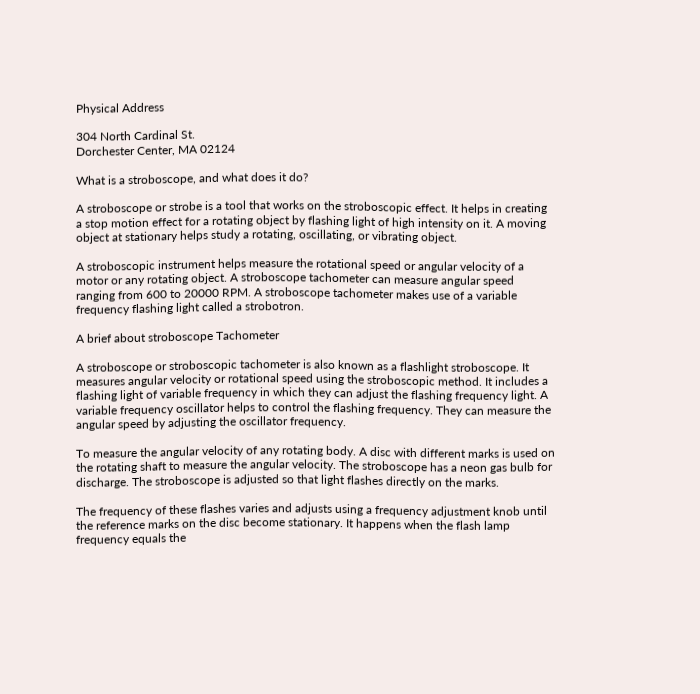Physical Address

304 North Cardinal St.
Dorchester Center, MA 02124

What is a stroboscope, and what does it do?

A stroboscope or strobe is a tool that works on the stroboscopic effect. It helps in creating a stop motion effect for a rotating object by flashing light of high intensity on it. A moving object at stationary helps study a rotating, oscillating, or vibrating object.

A stroboscopic instrument helps measure the rotational speed or angular velocity of a motor or any rotating object. A stroboscope tachometer can measure angular speed ranging from 600 to 20000 RPM. A stroboscope tachometer makes use of a variable frequency flashing light called a strobotron.

A brief about stroboscope Tachometer

A stroboscope or stroboscopic tachometer is also known as a flashlight stroboscope. It measures angular velocity or rotational speed using the stroboscopic method. It includes a flashing light of variable frequency in which they can adjust the flashing frequency light. A variable frequency oscillator helps to control the flashing frequency. They can measure the angular speed by adjusting the oscillator frequency.

To measure the angular velocity of any rotating body. A disc with different marks is used on the rotating shaft to measure the angular velocity. The stroboscope has a neon gas bulb for discharge. The stroboscope is adjusted so that light flashes directly on the marks.

The frequency of these flashes varies and adjusts using a frequency adjustment knob until the reference marks on the disc become stationary. It happens when the flash lamp frequency equals the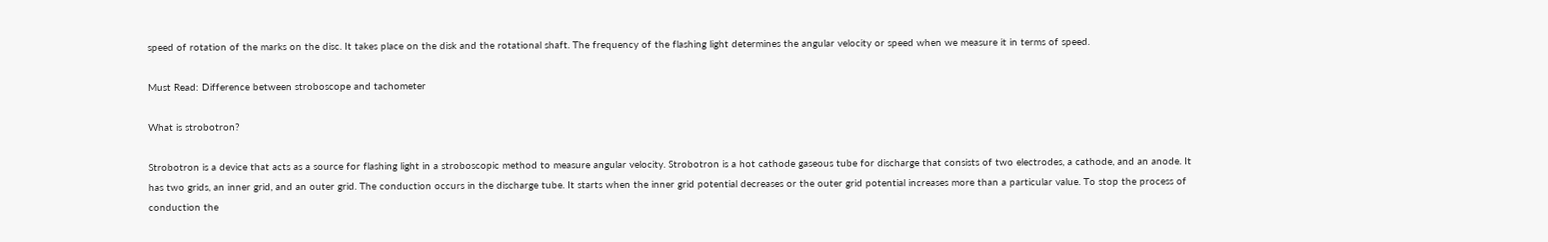speed of rotation of the marks on the disc. It takes place on the disk and the rotational shaft. The frequency of the flashing light determines the angular velocity or speed when we measure it in terms of speed.

Must Read: Difference between stroboscope and tachometer

What is strobotron?

Strobotron is a device that acts as a source for flashing light in a stroboscopic method to measure angular velocity. Strobotron is a hot cathode gaseous tube for discharge that consists of two electrodes, a cathode, and an anode. It has two grids, an inner grid, and an outer grid. The conduction occurs in the discharge tube. It starts when the inner grid potential decreases or the outer grid potential increases more than a particular value. To stop the process of conduction the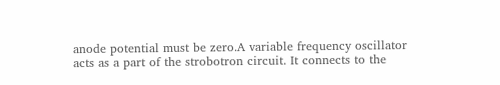anode potential must be zero.A variable frequency oscillator acts as a part of the strobotron circuit. It connects to the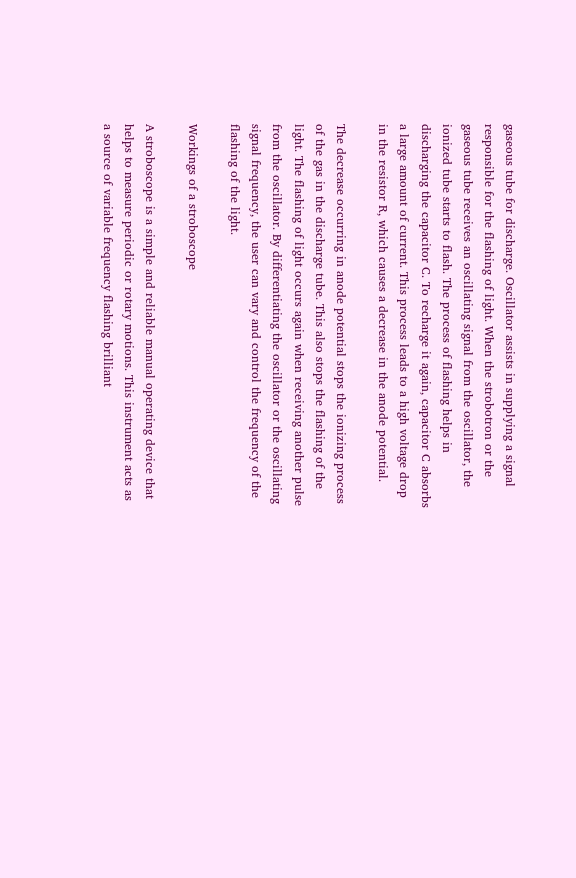gaseous tube for discharge. Oscillator assists in supplying a signal responsible for the flashing of light. When the strobotron or the gaseous tube receives an oscillating signal from the oscillator, the ionized tube starts to flash. The process of flashing helps in discharging the capacitor C. To recharge it again, capacitor C absorbs a large amount of current. This process leads to a high voltage drop in the resistor R, which causes a decrease in the anode potential.

The decrease occurring in anode potential stops the ionizing process of the gas in the discharge tube. This also stops the flashing of the light. The flashing of light occurs again when receiving another pulse from the oscillator. By differentiating the oscillator or the oscillating signal frequency, the user can vary and control the frequency of the flashing of the light.

Workings of a stroboscope

A stroboscope is a simple and reliable manual operating device that helps to measure periodic or rotary motions. This instrument acts as a source of variable frequency flashing brilliant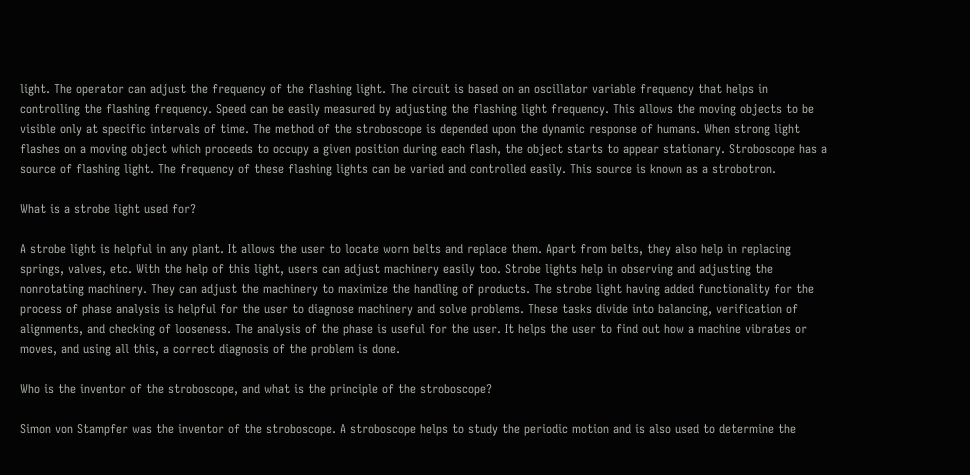light. The operator can adjust the frequency of the flashing light. The circuit is based on an oscillator variable frequency that helps in controlling the flashing frequency. Speed can be easily measured by adjusting the flashing light frequency. This allows the moving objects to be visible only at specific intervals of time. The method of the stroboscope is depended upon the dynamic response of humans. When strong light flashes on a moving object which proceeds to occupy a given position during each flash, the object starts to appear stationary. Stroboscope has a source of flashing light. The frequency of these flashing lights can be varied and controlled easily. This source is known as a strobotron.

What is a strobe light used for?

A strobe light is helpful in any plant. It allows the user to locate worn belts and replace them. Apart from belts, they also help in replacing springs, valves, etc. With the help of this light, users can adjust machinery easily too. Strobe lights help in observing and adjusting the nonrotating machinery. They can adjust the machinery to maximize the handling of products. The strobe light having added functionality for the process of phase analysis is helpful for the user to diagnose machinery and solve problems. These tasks divide into balancing, verification of alignments, and checking of looseness. The analysis of the phase is useful for the user. It helps the user to find out how a machine vibrates or moves, and using all this, a correct diagnosis of the problem is done.

Who is the inventor of the stroboscope, and what is the principle of the stroboscope?

Simon von Stampfer was the inventor of the stroboscope. A stroboscope helps to study the periodic motion and is also used to determine the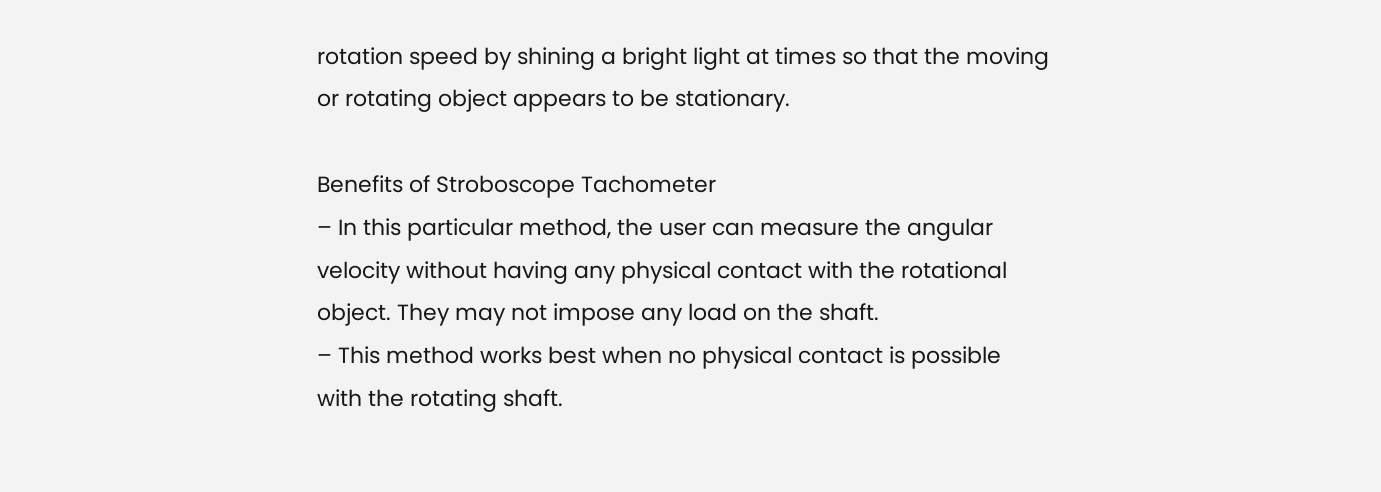rotation speed by shining a bright light at times so that the moving or rotating object appears to be stationary.

Benefits of Stroboscope Tachometer
– In this particular method, the user can measure the angular velocity without having any physical contact with the rotational object. They may not impose any load on the shaft.
– This method works best when no physical contact is possible with the rotating shaft.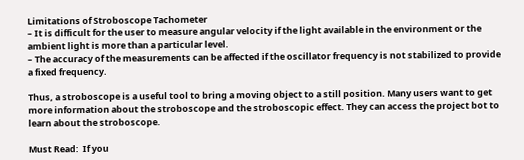Limitations of Stroboscope Tachometer
– It is difficult for the user to measure angular velocity if the light available in the environment or the ambient light is more than a particular level.
– The accuracy of the measurements can be affected if the oscillator frequency is not stabilized to provide a fixed frequency.

Thus, a stroboscope is a useful tool to bring a moving object to a still position. Many users want to get more information about the stroboscope and the stroboscopic effect. They can access the project bot to learn about the stroboscope.

Must Read:  If you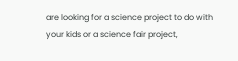are looking for a science project to do with your kids or a science fair project,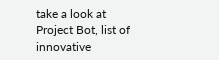take a look at Project Bot, list of innovative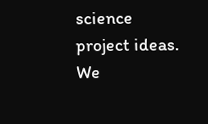science project ideas. We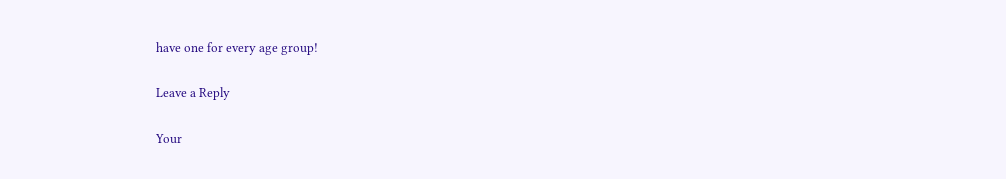have one for every age group!

Leave a Reply

Your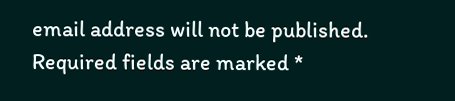email address will not be published. Required fields are marked *